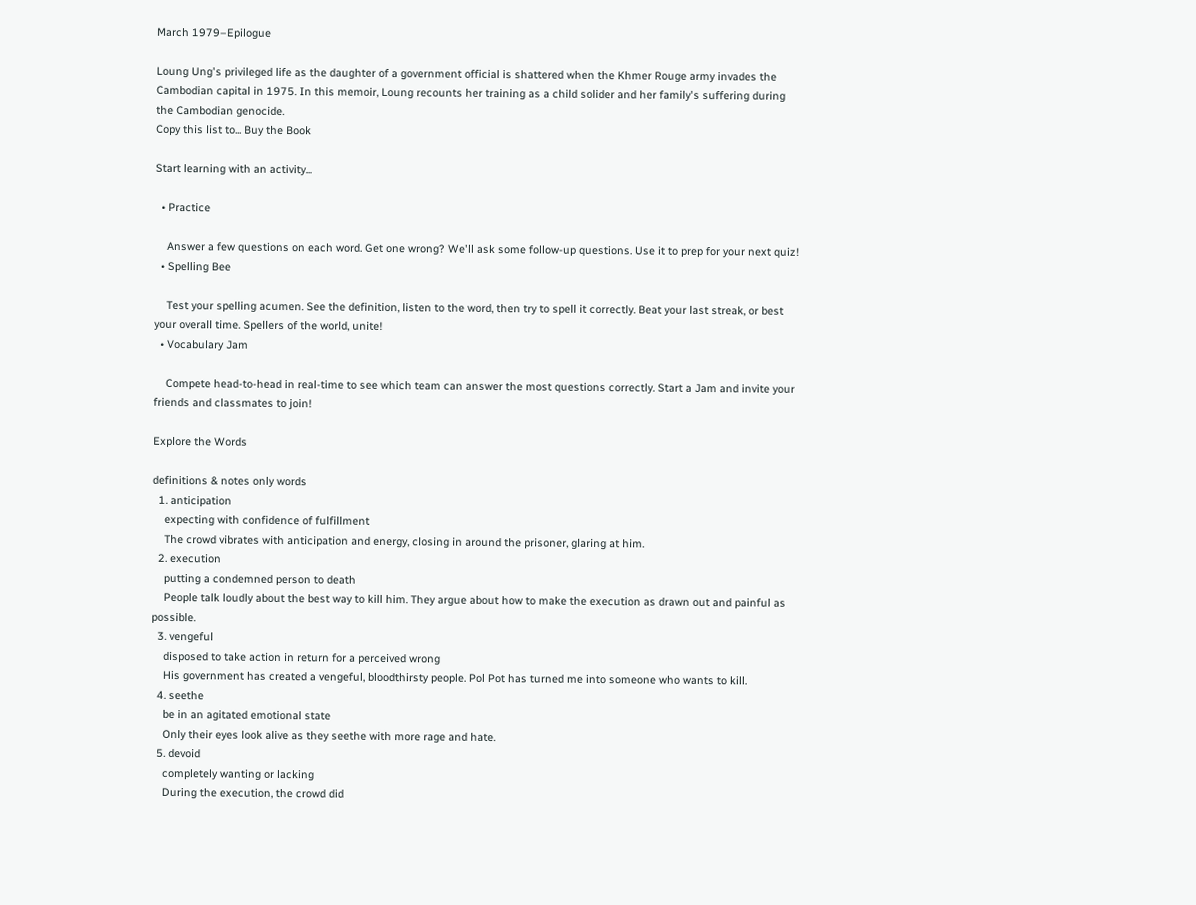March 1979–Epilogue

Loung Ung's privileged life as the daughter of a government official is shattered when the Khmer Rouge army invades the Cambodian capital in 1975. In this memoir, Loung recounts her training as a child solider and her family's suffering during the Cambodian genocide.
Copy this list to... Buy the Book

Start learning with an activity...

  • Practice

    Answer a few questions on each word. Get one wrong? We'll ask some follow-up questions. Use it to prep for your next quiz!
  • Spelling Bee

    Test your spelling acumen. See the definition, listen to the word, then try to spell it correctly. Beat your last streak, or best your overall time. Spellers of the world, unite!
  • Vocabulary Jam

    Compete head-to-head in real-time to see which team can answer the most questions correctly. Start a Jam and invite your friends and classmates to join!

Explore the Words

definitions & notes only words
  1. anticipation
    expecting with confidence of fulfillment
    The crowd vibrates with anticipation and energy, closing in around the prisoner, glaring at him.
  2. execution
    putting a condemned person to death
    People talk loudly about the best way to kill him. They argue about how to make the execution as drawn out and painful as possible.
  3. vengeful
    disposed to take action in return for a perceived wrong
    His government has created a vengeful, bloodthirsty people. Pol Pot has turned me into someone who wants to kill.
  4. seethe
    be in an agitated emotional state
    Only their eyes look alive as they seethe with more rage and hate.
  5. devoid
    completely wanting or lacking
    During the execution, the crowd did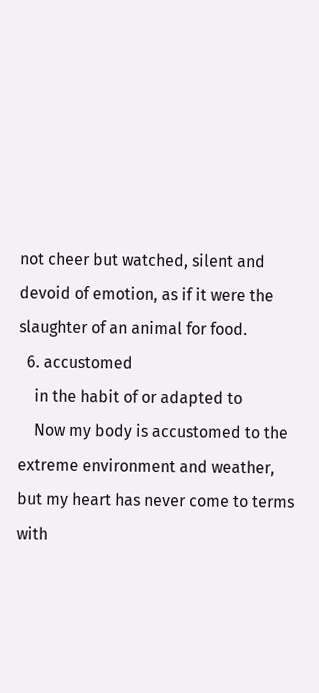not cheer but watched, silent and devoid of emotion, as if it were the slaughter of an animal for food.
  6. accustomed
    in the habit of or adapted to
    Now my body is accustomed to the extreme environment and weather, but my heart has never come to terms with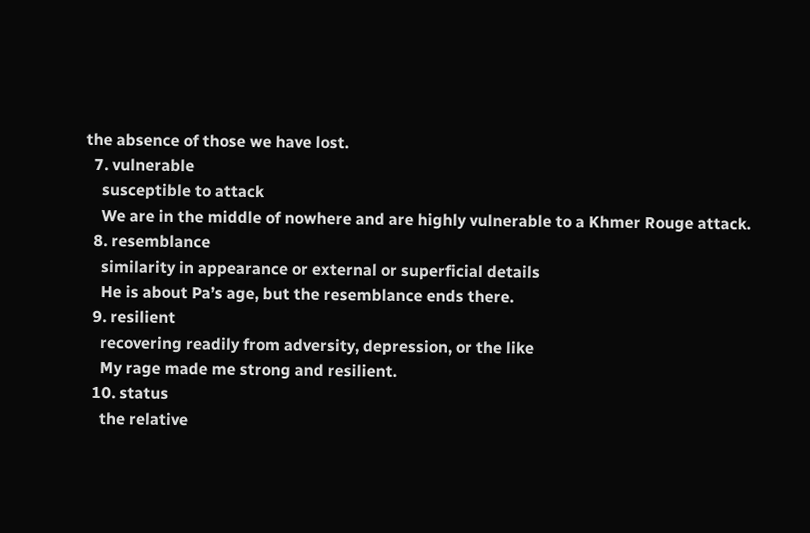the absence of those we have lost.
  7. vulnerable
    susceptible to attack
    We are in the middle of nowhere and are highly vulnerable to a Khmer Rouge attack.
  8. resemblance
    similarity in appearance or external or superficial details
    He is about Pa’s age, but the resemblance ends there.
  9. resilient
    recovering readily from adversity, depression, or the like
    My rage made me strong and resilient.
  10. status
    the relative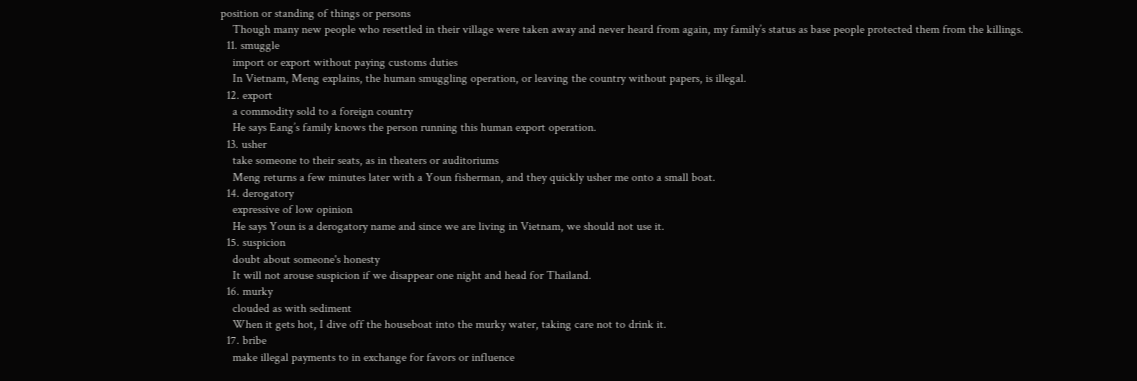position or standing of things or persons
    Though many new people who resettled in their village were taken away and never heard from again, my family’s status as base people protected them from the killings.
  11. smuggle
    import or export without paying customs duties
    In Vietnam, Meng explains, the human smuggling operation, or leaving the country without papers, is illegal.
  12. export
    a commodity sold to a foreign country
    He says Eang’s family knows the person running this human export operation.
  13. usher
    take someone to their seats, as in theaters or auditoriums
    Meng returns a few minutes later with a Youn fisherman, and they quickly usher me onto a small boat.
  14. derogatory
    expressive of low opinion
    He says Youn is a derogatory name and since we are living in Vietnam, we should not use it.
  15. suspicion
    doubt about someone's honesty
    It will not arouse suspicion if we disappear one night and head for Thailand.
  16. murky
    clouded as with sediment
    When it gets hot, I dive off the houseboat into the murky water, taking care not to drink it.
  17. bribe
    make illegal payments to in exchange for favors or influence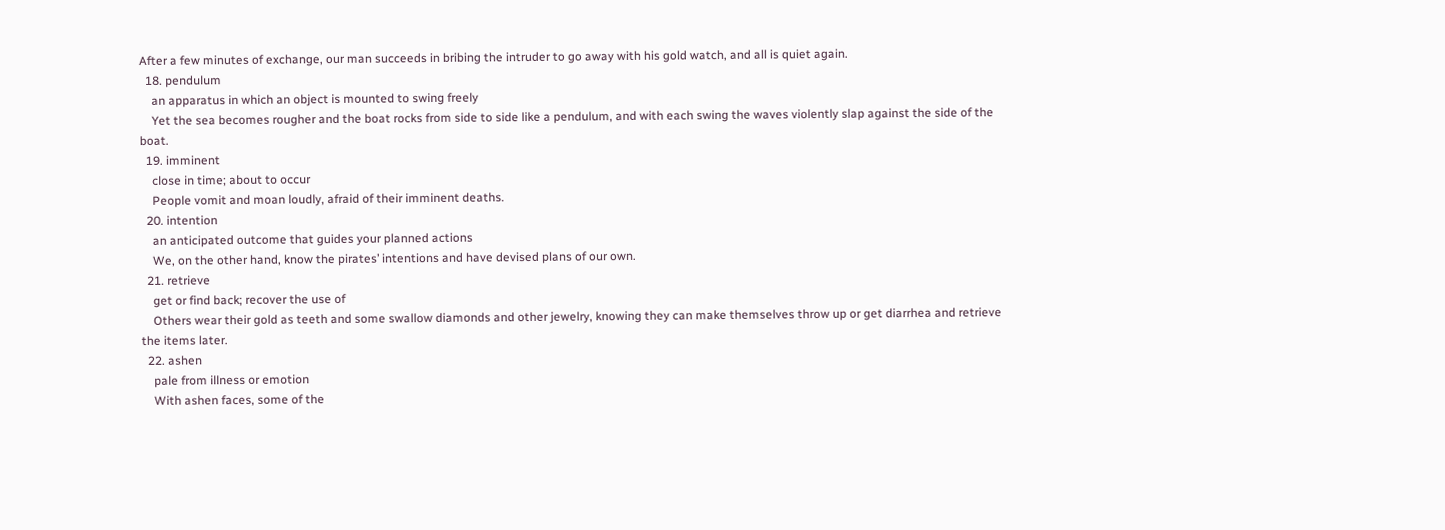After a few minutes of exchange, our man succeeds in bribing the intruder to go away with his gold watch, and all is quiet again.
  18. pendulum
    an apparatus in which an object is mounted to swing freely
    Yet the sea becomes rougher and the boat rocks from side to side like a pendulum, and with each swing the waves violently slap against the side of the boat.
  19. imminent
    close in time; about to occur
    People vomit and moan loudly, afraid of their imminent deaths.
  20. intention
    an anticipated outcome that guides your planned actions
    We, on the other hand, know the pirates’ intentions and have devised plans of our own.
  21. retrieve
    get or find back; recover the use of
    Others wear their gold as teeth and some swallow diamonds and other jewelry, knowing they can make themselves throw up or get diarrhea and retrieve the items later.
  22. ashen
    pale from illness or emotion
    With ashen faces, some of the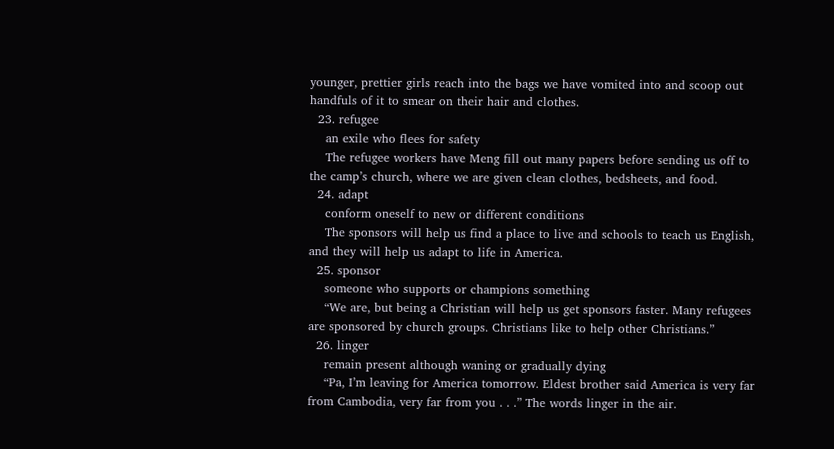younger, prettier girls reach into the bags we have vomited into and scoop out handfuls of it to smear on their hair and clothes.
  23. refugee
    an exile who flees for safety
    The refugee workers have Meng fill out many papers before sending us off to the camp’s church, where we are given clean clothes, bedsheets, and food.
  24. adapt
    conform oneself to new or different conditions
    The sponsors will help us find a place to live and schools to teach us English, and they will help us adapt to life in America.
  25. sponsor
    someone who supports or champions something
    “We are, but being a Christian will help us get sponsors faster. Many refugees are sponsored by church groups. Christians like to help other Christians.”
  26. linger
    remain present although waning or gradually dying
    “Pa, I’m leaving for America tomorrow. Eldest brother said America is very far from Cambodia, very far from you . . .” The words linger in the air.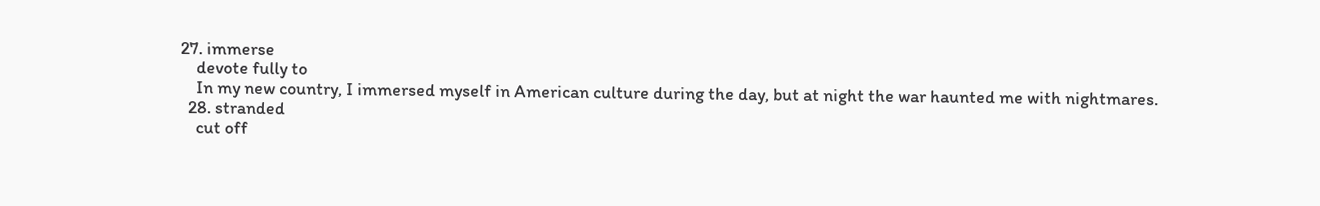27. immerse
    devote fully to
    In my new country, I immersed myself in American culture during the day, but at night the war haunted me with nightmares.
  28. stranded
    cut off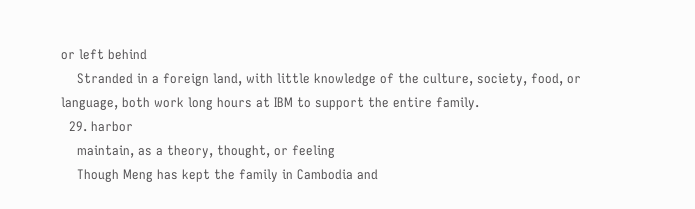or left behind
    Stranded in a foreign land, with little knowledge of the culture, society, food, or language, both work long hours at IBM to support the entire family.
  29. harbor
    maintain, as a theory, thought, or feeling
    Though Meng has kept the family in Cambodia and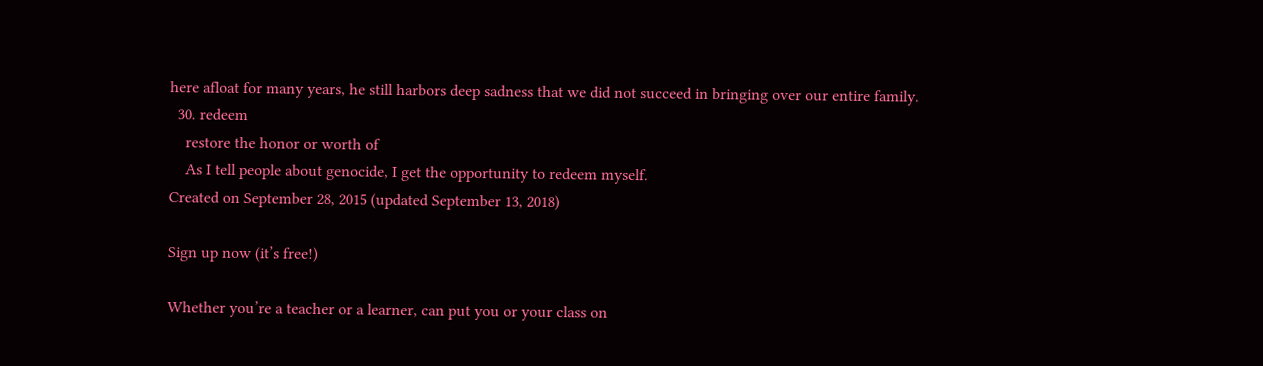here afloat for many years, he still harbors deep sadness that we did not succeed in bringing over our entire family.
  30. redeem
    restore the honor or worth of
    As I tell people about genocide, I get the opportunity to redeem myself.
Created on September 28, 2015 (updated September 13, 2018)

Sign up now (it’s free!)

Whether you’re a teacher or a learner, can put you or your class on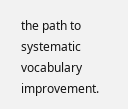the path to systematic vocabulary improvement.